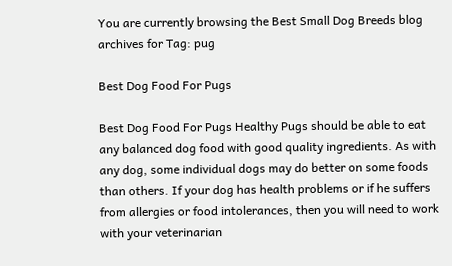You are currently browsing the Best Small Dog Breeds blog archives for Tag: pug

Best Dog Food For Pugs

Best Dog Food For Pugs Healthy Pugs should be able to eat any balanced dog food with good quality ingredients. As with any dog, some individual dogs may do better on some foods than others. If your dog has health problems or if he suffers from allergies or food intolerances, then you will need to work with your veterinarian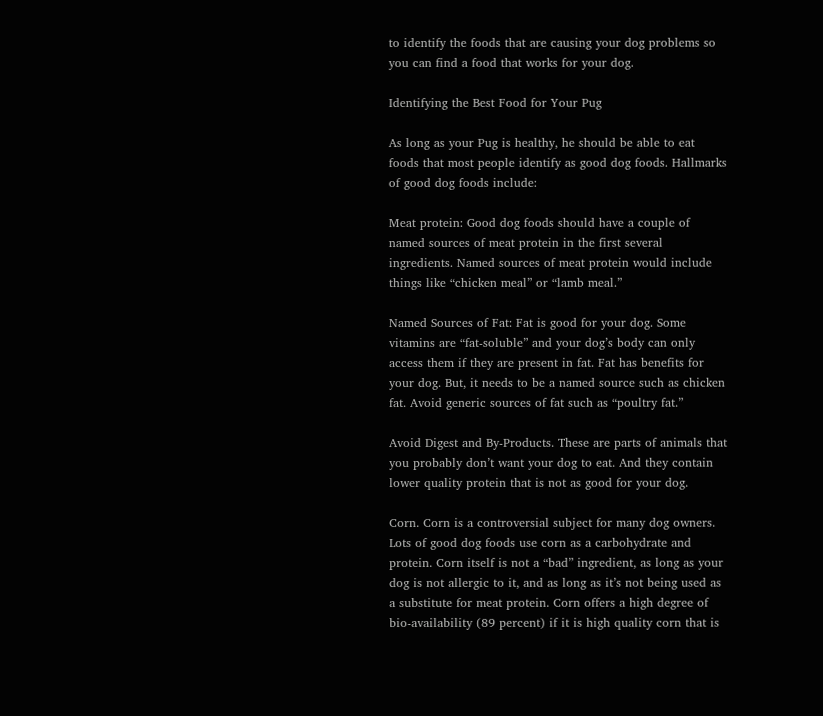to identify the foods that are causing your dog problems so you can find a food that works for your dog.

Identifying the Best Food for Your Pug

As long as your Pug is healthy, he should be able to eat foods that most people identify as good dog foods. Hallmarks of good dog foods include:

Meat protein: Good dog foods should have a couple of named sources of meat protein in the first several ingredients. Named sources of meat protein would include things like “chicken meal” or “lamb meal.”

Named Sources of Fat: Fat is good for your dog. Some vitamins are “fat-soluble” and your dog’s body can only access them if they are present in fat. Fat has benefits for your dog. But, it needs to be a named source such as chicken fat. Avoid generic sources of fat such as “poultry fat.”

Avoid Digest and By-Products. These are parts of animals that you probably don’t want your dog to eat. And they contain lower quality protein that is not as good for your dog.

Corn. Corn is a controversial subject for many dog owners. Lots of good dog foods use corn as a carbohydrate and protein. Corn itself is not a “bad” ingredient, as long as your dog is not allergic to it, and as long as it’s not being used as a substitute for meat protein. Corn offers a high degree of bio-availability (89 percent) if it is high quality corn that is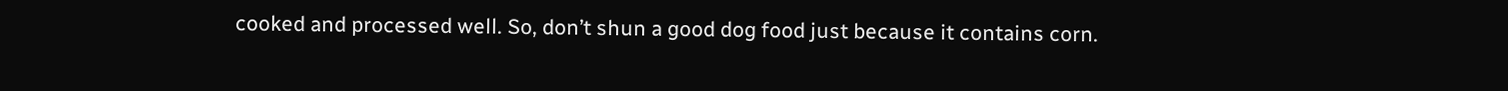cooked and processed well. So, don’t shun a good dog food just because it contains corn.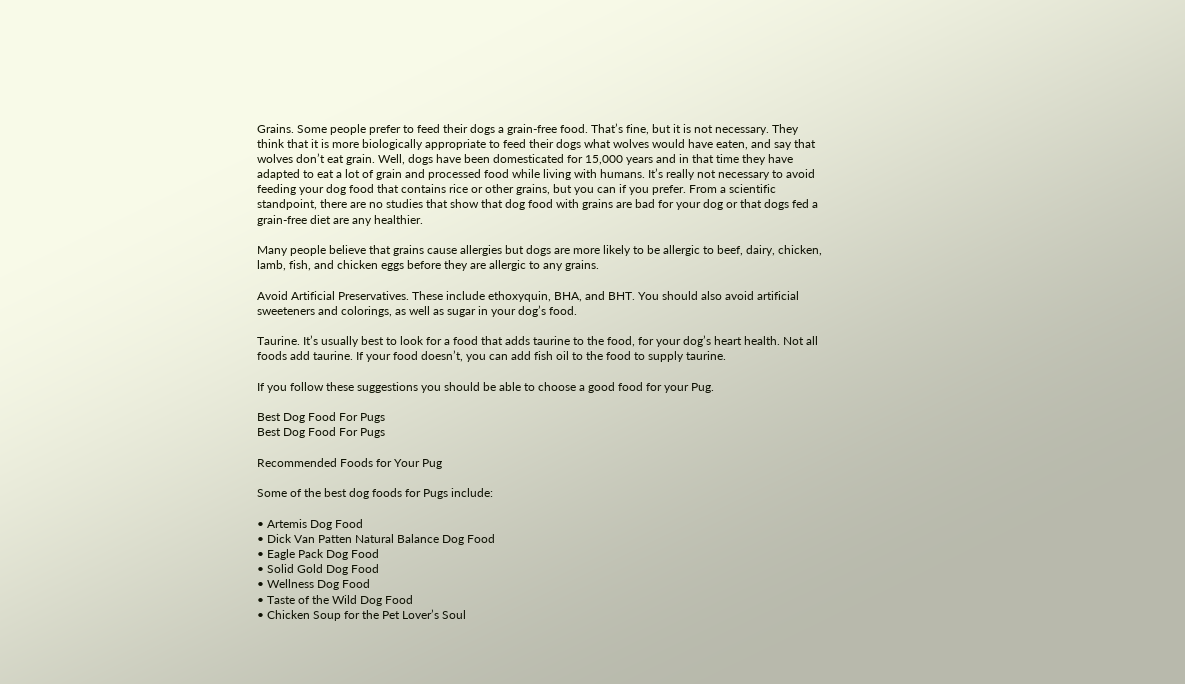Grains. Some people prefer to feed their dogs a grain-free food. That’s fine, but it is not necessary. They think that it is more biologically appropriate to feed their dogs what wolves would have eaten, and say that wolves don’t eat grain. Well, dogs have been domesticated for 15,000 years and in that time they have adapted to eat a lot of grain and processed food while living with humans. It’s really not necessary to avoid feeding your dog food that contains rice or other grains, but you can if you prefer. From a scientific standpoint, there are no studies that show that dog food with grains are bad for your dog or that dogs fed a grain-free diet are any healthier.

Many people believe that grains cause allergies but dogs are more likely to be allergic to beef, dairy, chicken, lamb, fish, and chicken eggs before they are allergic to any grains.

Avoid Artificial Preservatives. These include ethoxyquin, BHA, and BHT. You should also avoid artificial sweeteners and colorings, as well as sugar in your dog’s food.

Taurine. It’s usually best to look for a food that adds taurine to the food, for your dog’s heart health. Not all foods add taurine. If your food doesn’t, you can add fish oil to the food to supply taurine.

If you follow these suggestions you should be able to choose a good food for your Pug.

Best Dog Food For Pugs
Best Dog Food For Pugs

Recommended Foods for Your Pug

Some of the best dog foods for Pugs include:

• Artemis Dog Food
• Dick Van Patten Natural Balance Dog Food
• Eagle Pack Dog Food
• Solid Gold Dog Food
• Wellness Dog Food
• Taste of the Wild Dog Food
• Chicken Soup for the Pet Lover’s Soul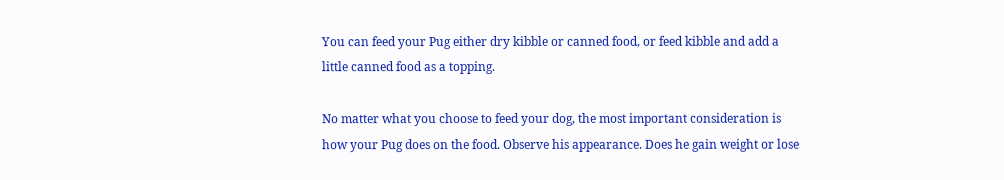You can feed your Pug either dry kibble or canned food, or feed kibble and add a little canned food as a topping.

No matter what you choose to feed your dog, the most important consideration is how your Pug does on the food. Observe his appearance. Does he gain weight or lose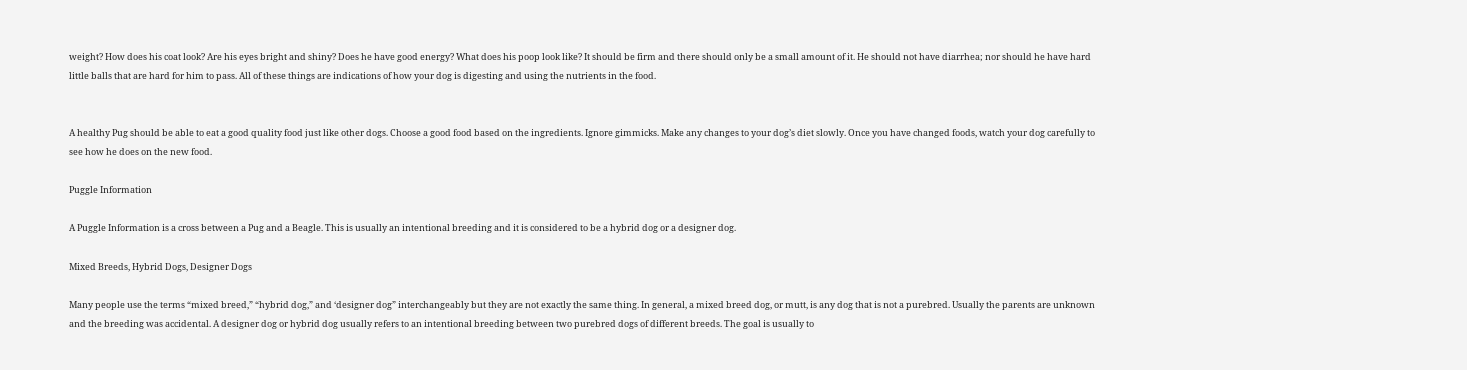weight? How does his coat look? Are his eyes bright and shiny? Does he have good energy? What does his poop look like? It should be firm and there should only be a small amount of it. He should not have diarrhea; nor should he have hard little balls that are hard for him to pass. All of these things are indications of how your dog is digesting and using the nutrients in the food.


A healthy Pug should be able to eat a good quality food just like other dogs. Choose a good food based on the ingredients. Ignore gimmicks. Make any changes to your dog’s diet slowly. Once you have changed foods, watch your dog carefully to see how he does on the new food.

Puggle Information

A Puggle Information is a cross between a Pug and a Beagle. This is usually an intentional breeding and it is considered to be a hybrid dog or a designer dog.

Mixed Breeds, Hybrid Dogs, Designer Dogs

Many people use the terms “mixed breed,” “hybrid dog,” and ‘designer dog” interchangeably but they are not exactly the same thing. In general, a mixed breed dog, or mutt, is any dog that is not a purebred. Usually the parents are unknown and the breeding was accidental. A designer dog or hybrid dog usually refers to an intentional breeding between two purebred dogs of different breeds. The goal is usually to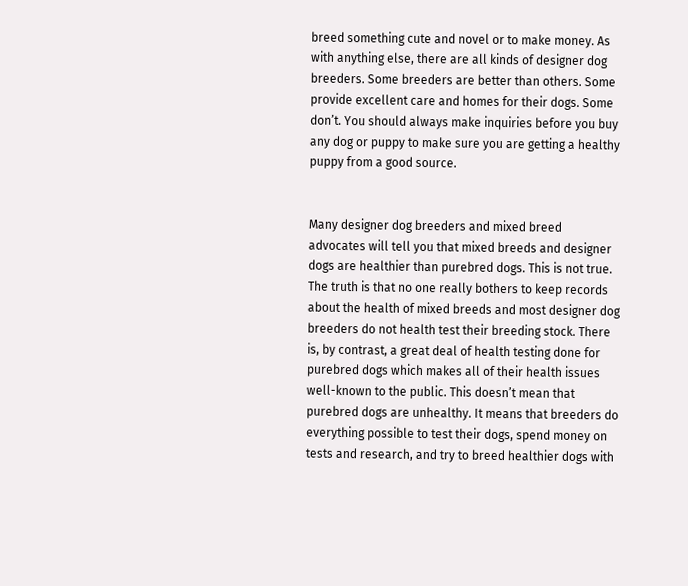breed something cute and novel or to make money. As with anything else, there are all kinds of designer dog breeders. Some breeders are better than others. Some provide excellent care and homes for their dogs. Some don’t. You should always make inquiries before you buy any dog or puppy to make sure you are getting a healthy puppy from a good source.


Many designer dog breeders and mixed breed advocates will tell you that mixed breeds and designer dogs are healthier than purebred dogs. This is not true. The truth is that no one really bothers to keep records about the health of mixed breeds and most designer dog breeders do not health test their breeding stock. There is, by contrast, a great deal of health testing done for purebred dogs which makes all of their health issues well-known to the public. This doesn’t mean that purebred dogs are unhealthy. It means that breeders do everything possible to test their dogs, spend money on tests and research, and try to breed healthier dogs with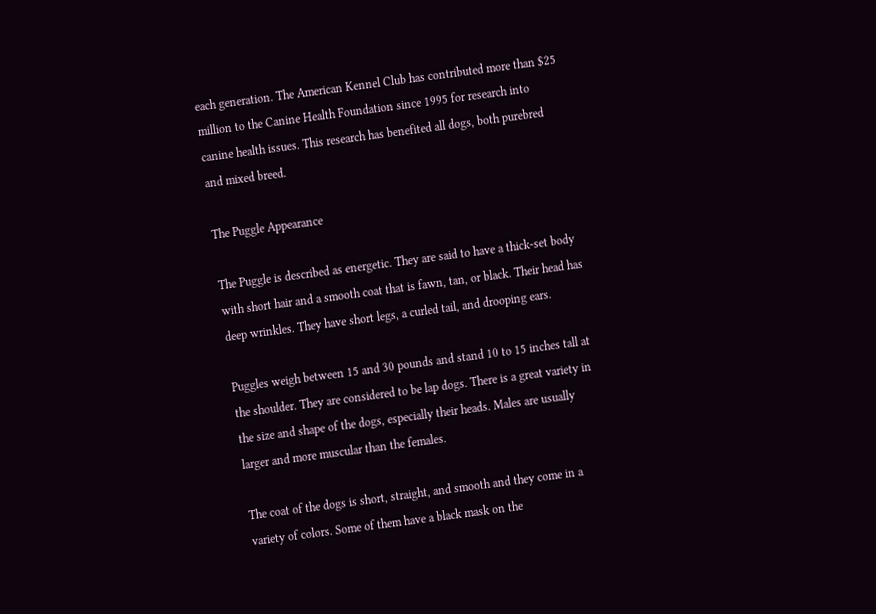each generation. The American Kennel Club has contributed more than $25 million to the Canine Health Foundation since 1995 for research into canine health issues. This research has benefited all dogs, both purebred and mixed breed.

The Puggle Appearance

The Puggle is described as energetic. They are said to have a thick-set body with short hair and a smooth coat that is fawn, tan, or black. Their head has deep wrinkles. They have short legs, a curled tail, and drooping ears.

Puggles weigh between 15 and 30 pounds and stand 10 to 15 inches tall at the shoulder. They are considered to be lap dogs. There is a great variety in the size and shape of the dogs, especially their heads. Males are usually larger and more muscular than the females.

The coat of the dogs is short, straight, and smooth and they come in a variety of colors. Some of them have a black mask on the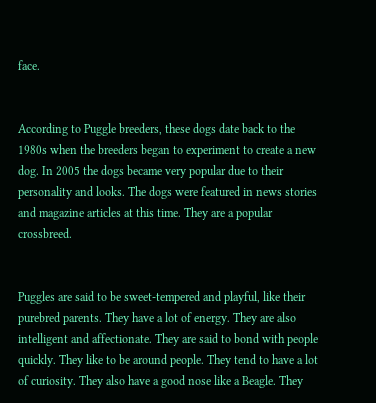face.


According to Puggle breeders, these dogs date back to the 1980s when the breeders began to experiment to create a new dog. In 2005 the dogs became very popular due to their personality and looks. The dogs were featured in news stories and magazine articles at this time. They are a popular crossbreed.


Puggles are said to be sweet-tempered and playful, like their purebred parents. They have a lot of energy. They are also intelligent and affectionate. They are said to bond with people quickly. They like to be around people. They tend to have a lot of curiosity. They also have a good nose like a Beagle. They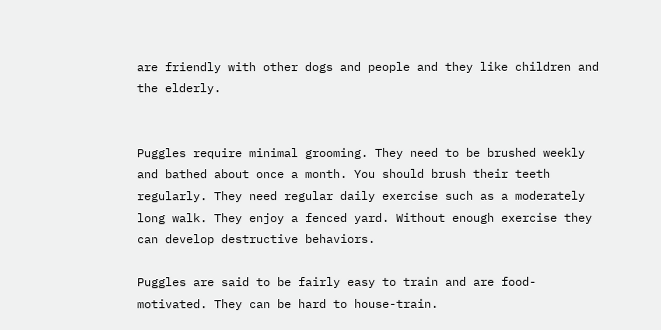are friendly with other dogs and people and they like children and the elderly.


Puggles require minimal grooming. They need to be brushed weekly and bathed about once a month. You should brush their teeth regularly. They need regular daily exercise such as a moderately long walk. They enjoy a fenced yard. Without enough exercise they can develop destructive behaviors.

Puggles are said to be fairly easy to train and are food-motivated. They can be hard to house-train.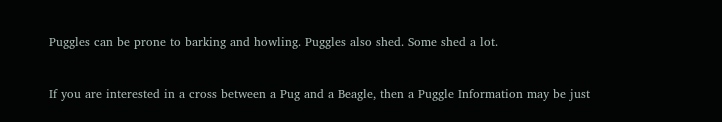Puggles can be prone to barking and howling. Puggles also shed. Some shed a lot.


If you are interested in a cross between a Pug and a Beagle, then a Puggle Information may be just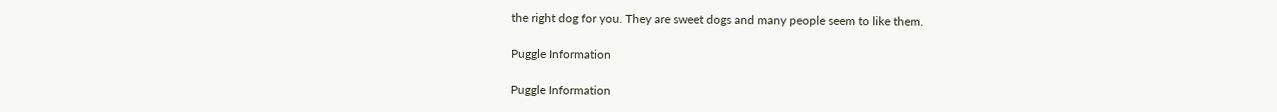the right dog for you. They are sweet dogs and many people seem to like them.

Puggle Information

Puggle Information